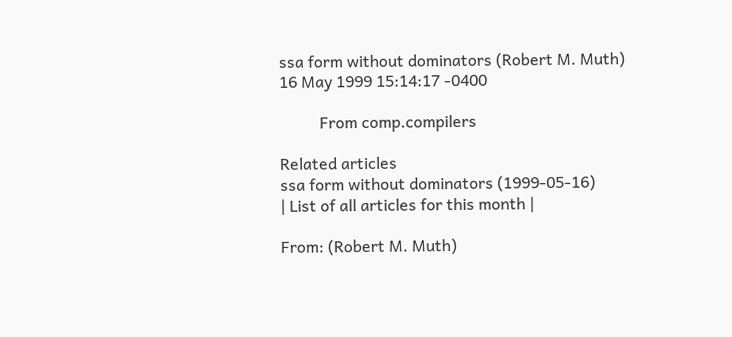ssa form without dominators (Robert M. Muth)
16 May 1999 15:14:17 -0400

          From comp.compilers

Related articles
ssa form without dominators (1999-05-16)
| List of all articles for this month |

From: (Robert M. Muth)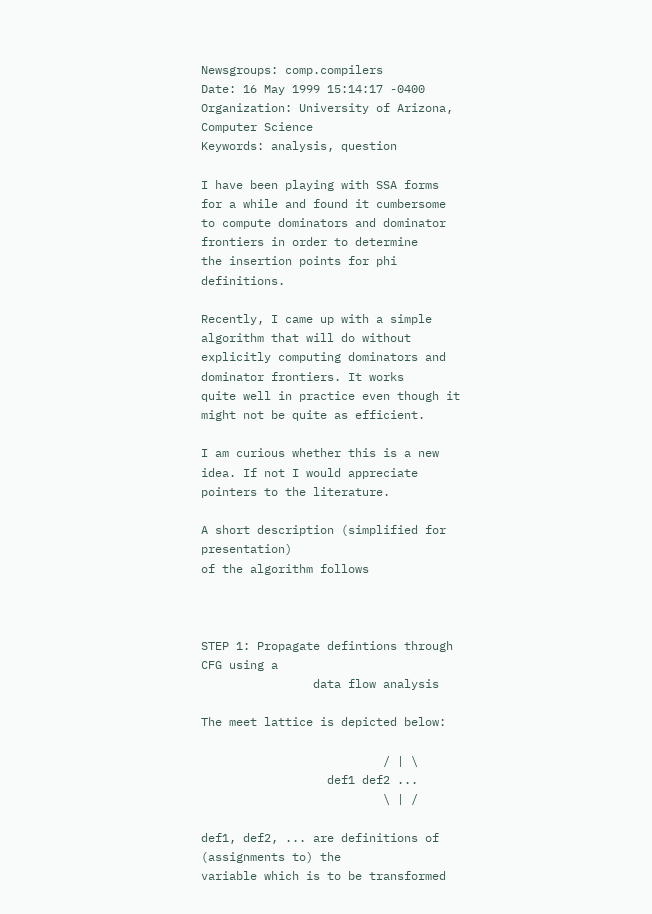Newsgroups: comp.compilers
Date: 16 May 1999 15:14:17 -0400
Organization: University of Arizona, Computer Science
Keywords: analysis, question

I have been playing with SSA forms for a while and found it cumbersome
to compute dominators and dominator frontiers in order to determine
the insertion points for phi definitions.

Recently, I came up with a simple algorithm that will do without
explicitly computing dominators and dominator frontiers. It works
quite well in practice even though it might not be quite as efficient.

I am curious whether this is a new idea. If not I would appreciate
pointers to the literature.

A short description (simplified for presentation)
of the algorithm follows



STEP 1: Propagate defintions through CFG using a
                data flow analysis

The meet lattice is depicted below:

                          / | \
                  def1 def2 ...
                          \ | /

def1, def2, ... are definitions of (assignments to) the
variable which is to be transformed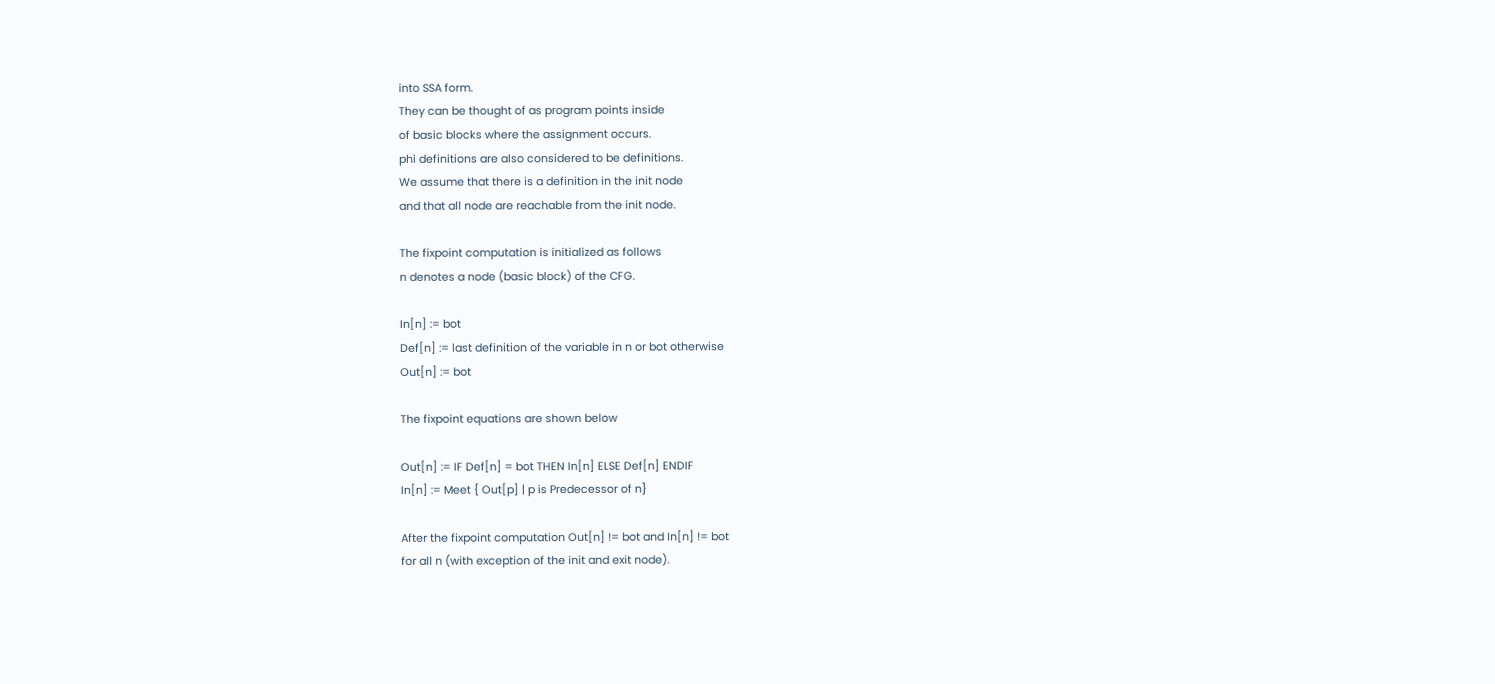into SSA form.
They can be thought of as program points inside
of basic blocks where the assignment occurs.
phi definitions are also considered to be definitions.
We assume that there is a definition in the init node
and that all node are reachable from the init node.

The fixpoint computation is initialized as follows
n denotes a node (basic block) of the CFG.

In[n] := bot
Def[n] := last definition of the variable in n or bot otherwise
Out[n] := bot

The fixpoint equations are shown below

Out[n] := IF Def[n] = bot THEN In[n] ELSE Def[n] ENDIF
In[n] := Meet { Out[p] | p is Predecessor of n}

After the fixpoint computation Out[n] != bot and In[n] != bot
for all n (with exception of the init and exit node).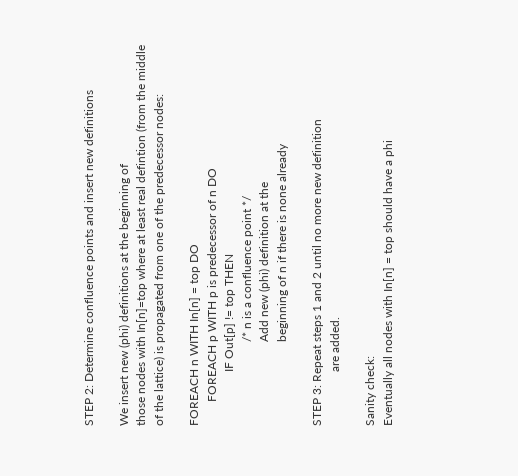STEP 2: Determine confluence points and insert new definitions

We insert new (phi) definitions at the beginning of
those nodes with In[n]=top where at least real defintion (from the middle
of the lattice) is propagated from one of the predecessor nodes:

FOREACH n WITH In[n] = top DO
        FOREACH p WITH p is predecessor of n DO
                  IF Out[p] != top THEN
                            /* n is a confluence point */
                            Add new (phi) definition at the
                            beginning of n if there is none already

STEP 3: Repeat steps 1 and 2 until no more new definition
                  are added.

Sanity check:
Eventually all nodes with In[n] = top should have a phi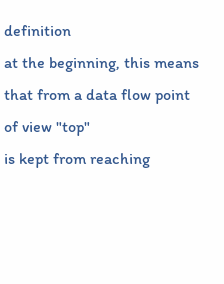definition
at the beginning, this means that from a data flow point of view "top"
is kept from reaching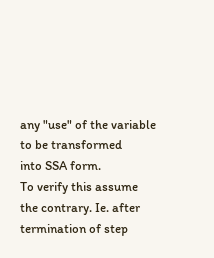any "use" of the variable to be transformed
into SSA form.
To verify this assume the contrary. Ie. after termination of step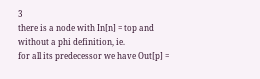3
there is a node with In[n] = top and without a phi definition, ie.
for all its predecessor we have Out[p] =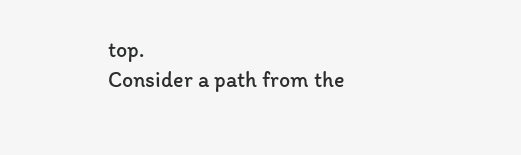top.
Consider a path from the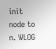init node to n. WLOG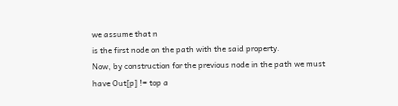we assume that n
is the first node on the path with the said property.
Now, by construction for the previous node in the path we must
have Out[p] != top a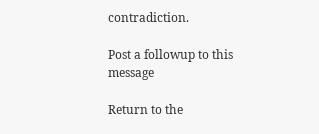contradiction.

Post a followup to this message

Return to the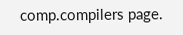comp.compilers page.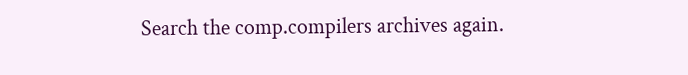Search the comp.compilers archives again.